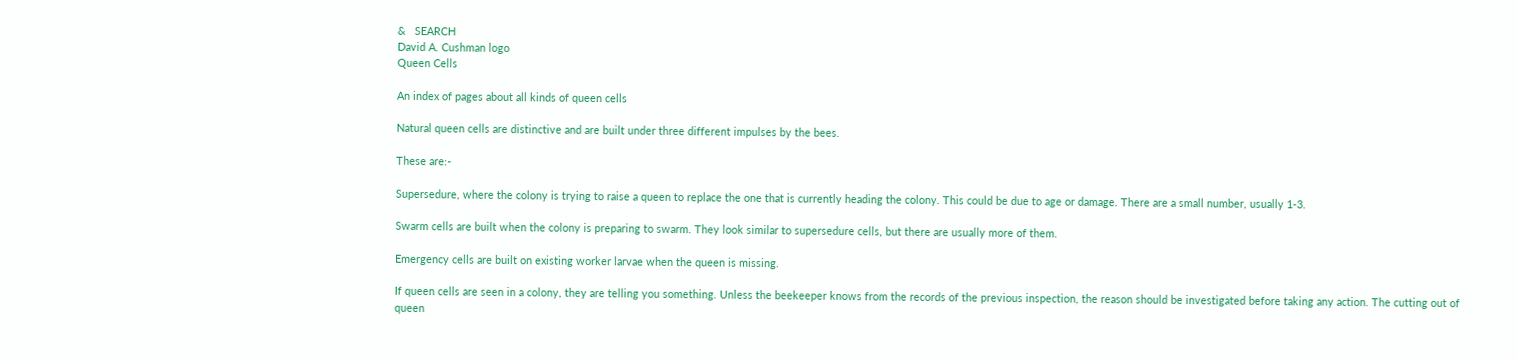&   SEARCH
David A. Cushman logo
Queen Cells

An index of pages about all kinds of queen cells

Natural queen cells are distinctive and are built under three different impulses by the bees.

These are:-

Supersedure, where the colony is trying to raise a queen to replace the one that is currently heading the colony. This could be due to age or damage. There are a small number, usually 1-3.

Swarm cells are built when the colony is preparing to swarm. They look similar to supersedure cells, but there are usually more of them.

Emergency cells are built on existing worker larvae when the queen is missing.

If queen cells are seen in a colony, they are telling you something. Unless the beekeeper knows from the records of the previous inspection, the reason should be investigated before taking any action. The cutting out of queen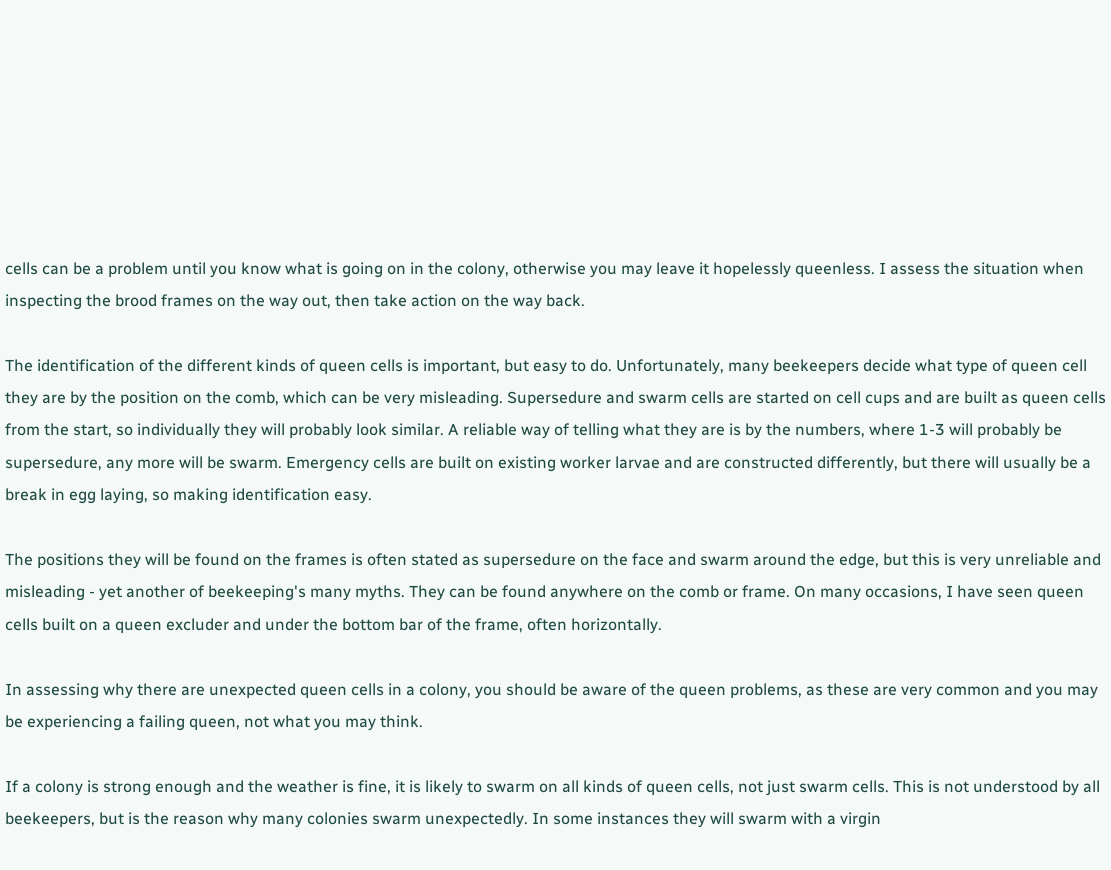cells can be a problem until you know what is going on in the colony, otherwise you may leave it hopelessly queenless. I assess the situation when inspecting the brood frames on the way out, then take action on the way back.

The identification of the different kinds of queen cells is important, but easy to do. Unfortunately, many beekeepers decide what type of queen cell they are by the position on the comb, which can be very misleading. Supersedure and swarm cells are started on cell cups and are built as queen cells from the start, so individually they will probably look similar. A reliable way of telling what they are is by the numbers, where 1-3 will probably be supersedure, any more will be swarm. Emergency cells are built on existing worker larvae and are constructed differently, but there will usually be a break in egg laying, so making identification easy.

The positions they will be found on the frames is often stated as supersedure on the face and swarm around the edge, but this is very unreliable and misleading - yet another of beekeeping's many myths. They can be found anywhere on the comb or frame. On many occasions, I have seen queen cells built on a queen excluder and under the bottom bar of the frame, often horizontally.

In assessing why there are unexpected queen cells in a colony, you should be aware of the queen problems, as these are very common and you may be experiencing a failing queen, not what you may think.

If a colony is strong enough and the weather is fine, it is likely to swarm on all kinds of queen cells, not just swarm cells. This is not understood by all beekeepers, but is the reason why many colonies swarm unexpectedly. In some instances they will swarm with a virgin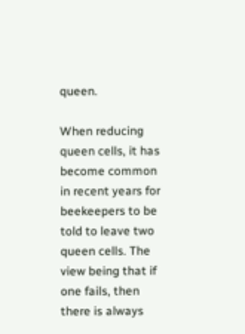queen.

When reducing queen cells, it has become common in recent years for beekeepers to be told to leave two queen cells. The view being that if one fails, then there is always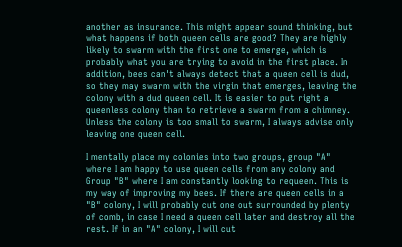another as insurance. This might appear sound thinking, but what happens if both queen cells are good? They are highly likely to swarm with the first one to emerge, which is probably what you are trying to avoid in the first place. In addition, bees can't always detect that a queen cell is dud, so they may swarm with the virgin that emerges, leaving the colony with a dud queen cell. It is easier to put right a queenless colony than to retrieve a swarm from a chimney. Unless the colony is too small to swarm, I always advise only leaving one queen cell.

I mentally place my colonies into two groups, group "A" where I am happy to use queen cells from any colony and Group "B" where I am constantly looking to requeen. This is my way of improving my bees. If there are queen cells in a "B" colony, I will probably cut one out surrounded by plenty of comb, in case I need a queen cell later and destroy all the rest. If in an "A" colony, I will cut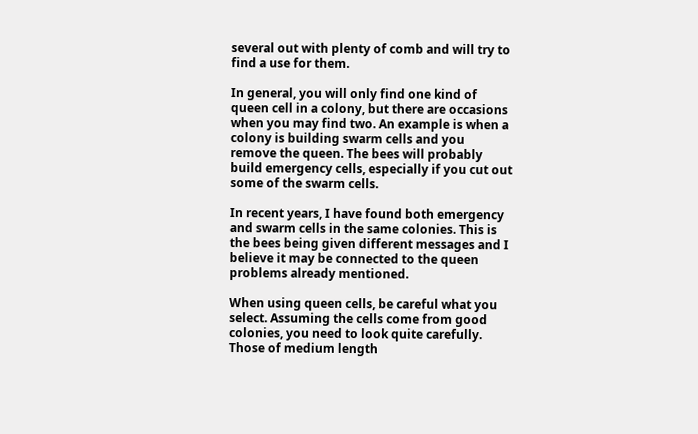several out with plenty of comb and will try to find a use for them.

In general, you will only find one kind of queen cell in a colony, but there are occasions when you may find two. An example is when a colony is building swarm cells and you remove the queen. The bees will probably build emergency cells, especially if you cut out some of the swarm cells.

In recent years, I have found both emergency and swarm cells in the same colonies. This is the bees being given different messages and I believe it may be connected to the queen problems already mentioned.

When using queen cells, be careful what you select. Assuming the cells come from good colonies, you need to look quite carefully. Those of medium length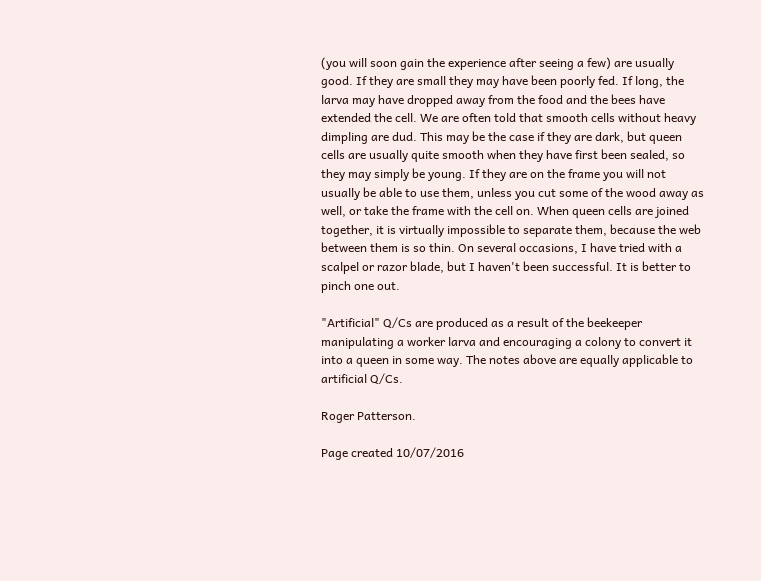(you will soon gain the experience after seeing a few) are usually good. If they are small they may have been poorly fed. If long, the larva may have dropped away from the food and the bees have extended the cell. We are often told that smooth cells without heavy dimpling are dud. This may be the case if they are dark, but queen cells are usually quite smooth when they have first been sealed, so they may simply be young. If they are on the frame you will not usually be able to use them, unless you cut some of the wood away as well, or take the frame with the cell on. When queen cells are joined together, it is virtually impossible to separate them, because the web between them is so thin. On several occasions, I have tried with a scalpel or razor blade, but I haven't been successful. It is better to pinch one out.

"Artificial" Q/Cs are produced as a result of the beekeeper manipulating a worker larva and encouraging a colony to convert it into a queen in some way. The notes above are equally applicable to artificial Q/Cs.

Roger Patterson.

Page created 10/07/2016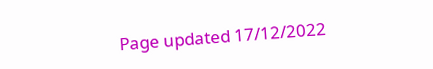Page updated 17/12/2022